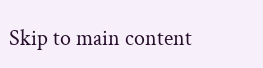Skip to main content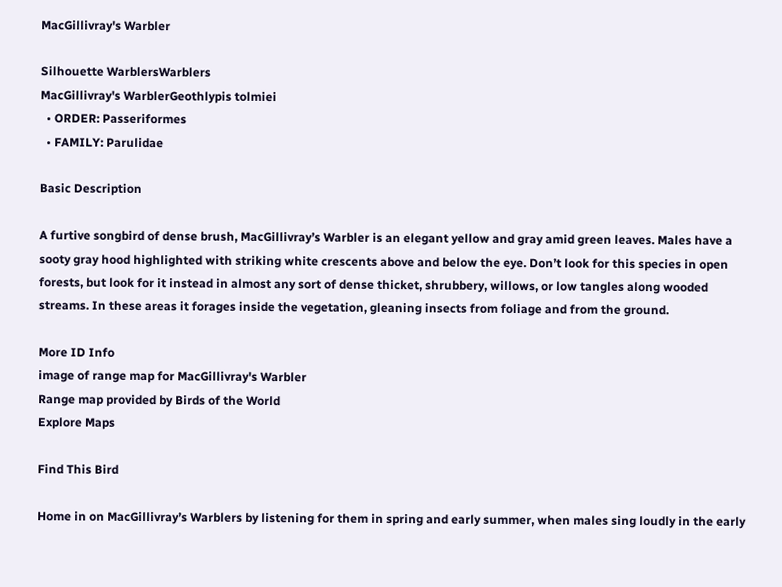MacGillivray's Warbler

Silhouette WarblersWarblers
MacGillivray's WarblerGeothlypis tolmiei
  • ORDER: Passeriformes
  • FAMILY: Parulidae

Basic Description

A furtive songbird of dense brush, MacGillivray’s Warbler is an elegant yellow and gray amid green leaves. Males have a sooty gray hood highlighted with striking white crescents above and below the eye. Don’t look for this species in open forests, but look for it instead in almost any sort of dense thicket, shrubbery, willows, or low tangles along wooded streams. In these areas it forages inside the vegetation, gleaning insects from foliage and from the ground.

More ID Info
image of range map for MacGillivray's Warbler
Range map provided by Birds of the World
Explore Maps

Find This Bird

Home in on MacGillivray’s Warblers by listening for them in spring and early summer, when males sing loudly in the early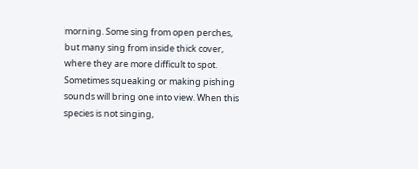morning. Some sing from open perches, but many sing from inside thick cover, where they are more difficult to spot. Sometimes squeaking or making pishing sounds will bring one into view. When this species is not singing,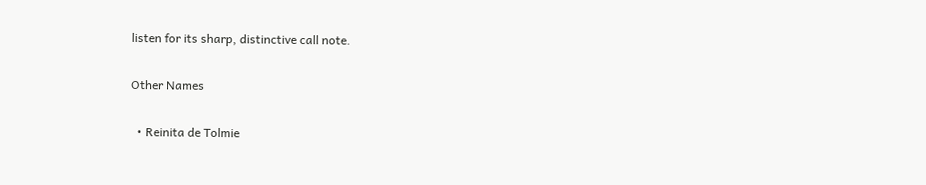listen for its sharp, distinctive call note.

Other Names

  • Reinita de Tolmie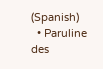(Spanish)
  • Paruline des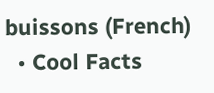buissons (French)
  • Cool Facts